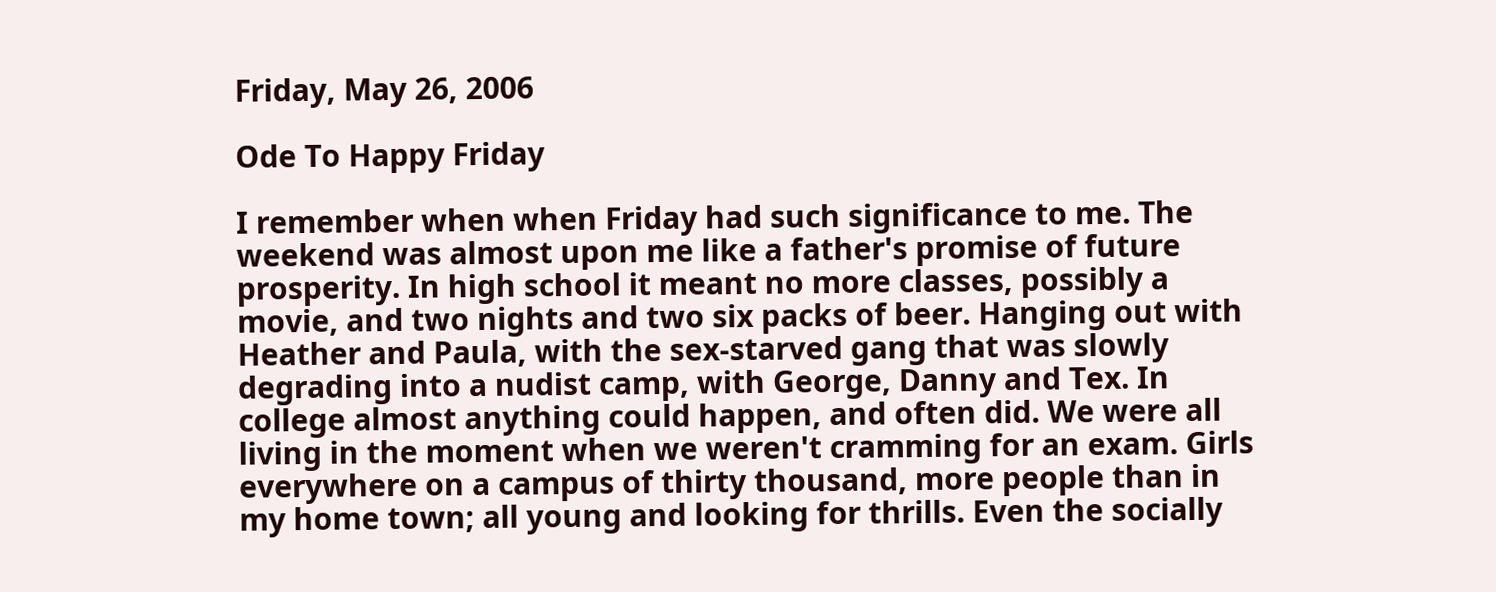Friday, May 26, 2006

Ode To Happy Friday

I remember when when Friday had such significance to me. The weekend was almost upon me like a father's promise of future prosperity. In high school it meant no more classes, possibly a movie, and two nights and two six packs of beer. Hanging out with Heather and Paula, with the sex-starved gang that was slowly degrading into a nudist camp, with George, Danny and Tex. In college almost anything could happen, and often did. We were all living in the moment when we weren't cramming for an exam. Girls everywhere on a campus of thirty thousand, more people than in my home town; all young and looking for thrills. Even the socially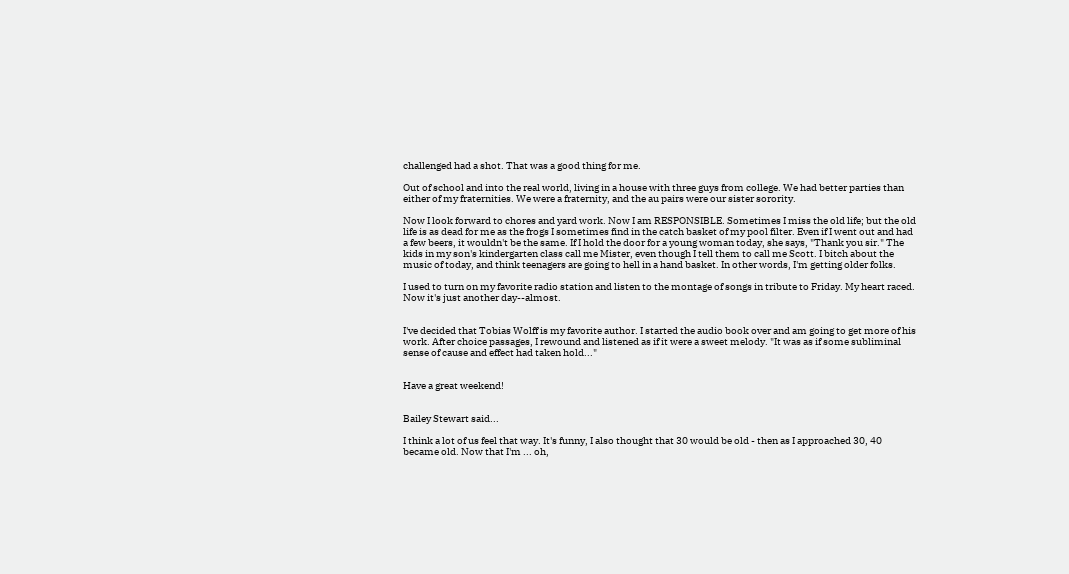challenged had a shot. That was a good thing for me.

Out of school and into the real world, living in a house with three guys from college. We had better parties than either of my fraternities. We were a fraternity, and the au pairs were our sister sorority.

Now I look forward to chores and yard work. Now I am RESPONSIBLE. Sometimes I miss the old life; but the old life is as dead for me as the frogs I sometimes find in the catch basket of my pool filter. Even if I went out and had a few beers, it wouldn't be the same. If I hold the door for a young woman today, she says, "Thank you sir." The kids in my son's kindergarten class call me Mister, even though I tell them to call me Scott. I bitch about the music of today, and think teenagers are going to hell in a hand basket. In other words, I'm getting older folks.

I used to turn on my favorite radio station and listen to the montage of songs in tribute to Friday. My heart raced. Now it's just another day--almost.


I've decided that Tobias Wolff is my favorite author. I started the audio book over and am going to get more of his work. After choice passages, I rewound and listened as if it were a sweet melody. "It was as if some subliminal sense of cause and effect had taken hold..."


Have a great weekend!


Bailey Stewart said...

I think a lot of us feel that way. It's funny, I also thought that 30 would be old - then as I approached 30, 40 became old. Now that I'm ... oh,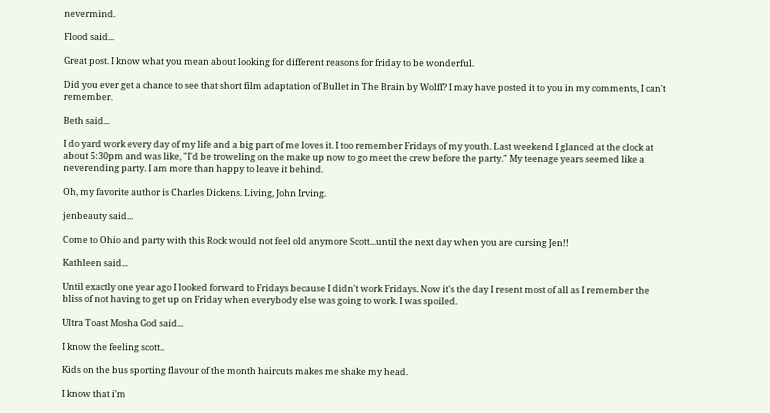nevermind.

Flood said...

Great post. I know what you mean about looking for different reasons for friday to be wonderful.

Did you ever get a chance to see that short film adaptation of Bullet in The Brain by Wolff? I may have posted it to you in my comments, I can't remember.

Beth said...

I do yard work every day of my life and a big part of me loves it. I too remember Fridays of my youth. Last weekend I glanced at the clock at about 5:30pm and was like, "I'd be troweling on the make up now to go meet the crew before the party." My teenage years seemed like a neverending party. I am more than happy to leave it behind.

Oh, my favorite author is Charles Dickens. Living, John Irving.

jenbeauty said...

Come to Ohio and party with this Rock would not feel old anymore Scott...until the next day when you are cursing Jen!!

Kathleen said...

Until exactly one year ago I looked forward to Fridays because I didn't work Fridays. Now it's the day I resent most of all as I remember the bliss of not having to get up on Friday when everybody else was going to work. I was spoiled.

Ultra Toast Mosha God said...

I know the feeling scott..

Kids on the bus sporting flavour of the month haircuts makes me shake my head.

I know that i'm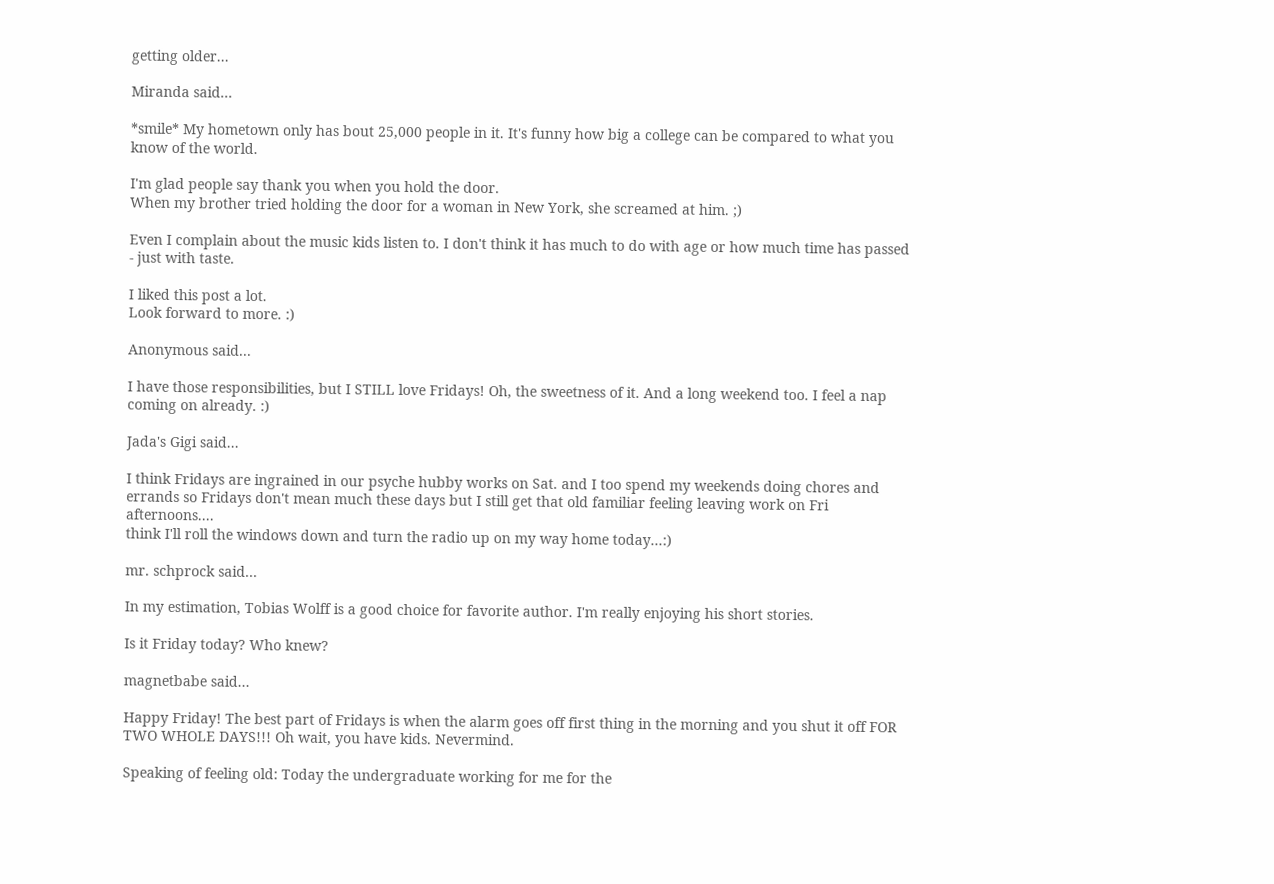getting older...

Miranda said...

*smile* My hometown only has bout 25,000 people in it. It's funny how big a college can be compared to what you know of the world.

I'm glad people say thank you when you hold the door.
When my brother tried holding the door for a woman in New York, she screamed at him. ;)

Even I complain about the music kids listen to. I don't think it has much to do with age or how much time has passed - just with taste.

I liked this post a lot.
Look forward to more. :)

Anonymous said...

I have those responsibilities, but I STILL love Fridays! Oh, the sweetness of it. And a long weekend too. I feel a nap coming on already. :)

Jada's Gigi said...

I think Fridays are ingrained in our psyche hubby works on Sat. and I too spend my weekends doing chores and errands so Fridays don't mean much these days but I still get that old familiar feeling leaving work on Fri afternoons....
think I'll roll the windows down and turn the radio up on my way home today...:)

mr. schprock said...

In my estimation, Tobias Wolff is a good choice for favorite author. I'm really enjoying his short stories.

Is it Friday today? Who knew?

magnetbabe said...

Happy Friday! The best part of Fridays is when the alarm goes off first thing in the morning and you shut it off FOR TWO WHOLE DAYS!!! Oh wait, you have kids. Nevermind.

Speaking of feeling old: Today the undergraduate working for me for the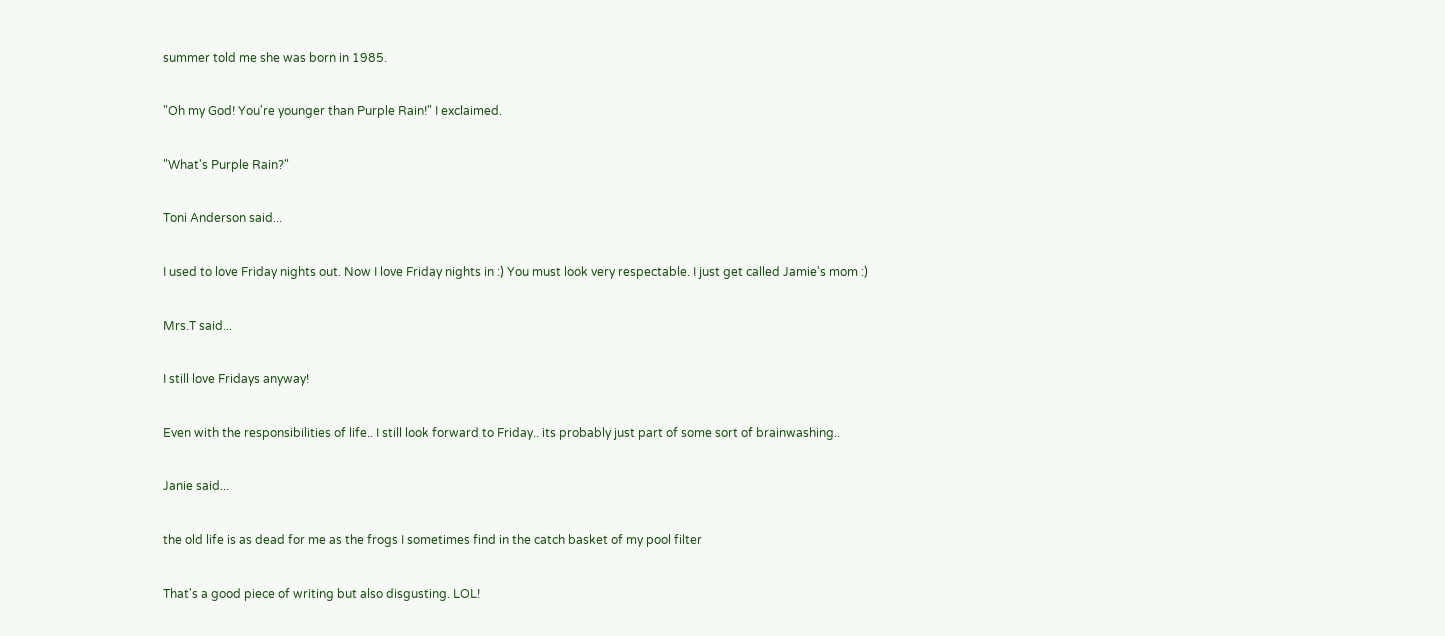summer told me she was born in 1985.

"Oh my God! You're younger than Purple Rain!" I exclaimed.

"What's Purple Rain?"

Toni Anderson said...

I used to love Friday nights out. Now I love Friday nights in :) You must look very respectable. I just get called Jamie's mom :)

Mrs.T said...

I still love Fridays anyway!

Even with the responsibilities of life.. I still look forward to Friday.. its probably just part of some sort of brainwashing..

Janie said...

the old life is as dead for me as the frogs I sometimes find in the catch basket of my pool filter

That's a good piece of writing but also disgusting. LOL!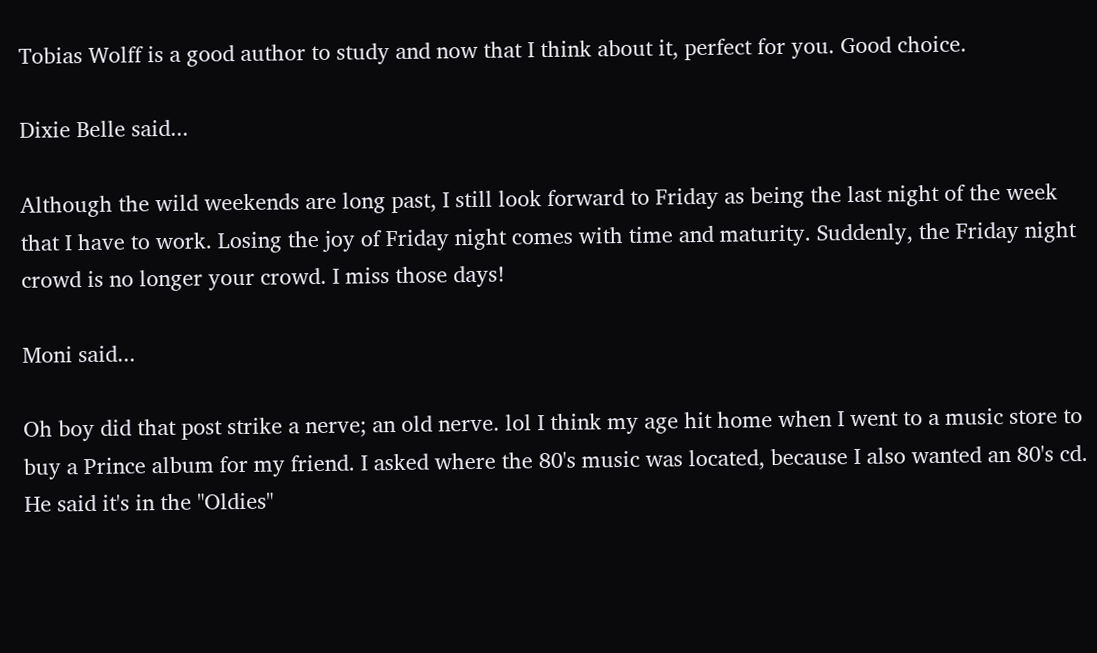Tobias Wolff is a good author to study and now that I think about it, perfect for you. Good choice.

Dixie Belle said...

Although the wild weekends are long past, I still look forward to Friday as being the last night of the week that I have to work. Losing the joy of Friday night comes with time and maturity. Suddenly, the Friday night crowd is no longer your crowd. I miss those days!

Moni said...

Oh boy did that post strike a nerve; an old nerve. lol I think my age hit home when I went to a music store to buy a Prince album for my friend. I asked where the 80's music was located, because I also wanted an 80's cd. He said it's in the "Oldies"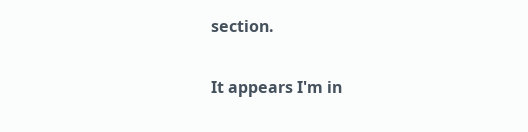section.

It appears I'm in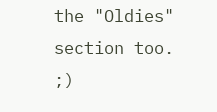the "Oldies" section too. ;)